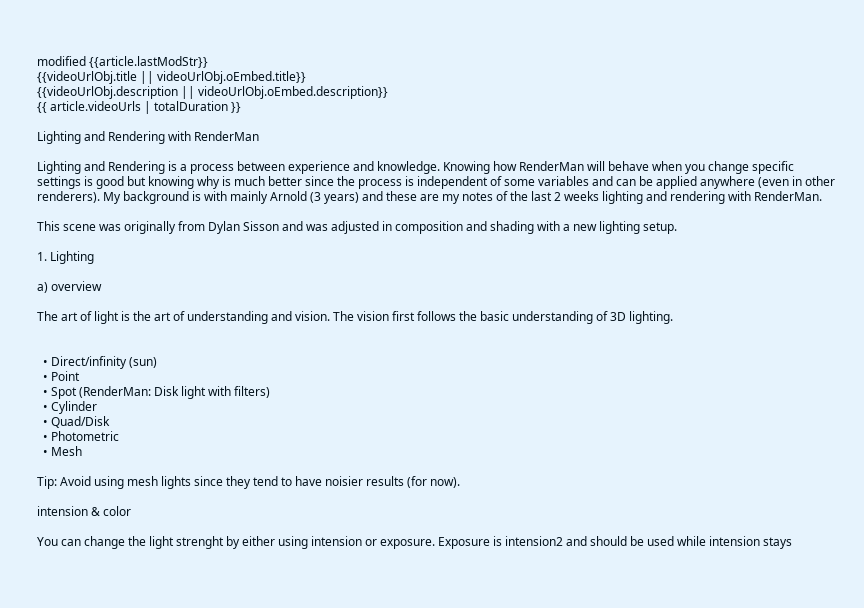modified {{article.lastModStr}}
{{videoUrlObj.title || videoUrlObj.oEmbed.title}}
{{videoUrlObj.description || videoUrlObj.oEmbed.description}}
{{ article.videoUrls | totalDuration }}

Lighting and Rendering with RenderMan

Lighting and Rendering is a process between experience and knowledge. Knowing how RenderMan will behave when you change specific settings is good but knowing why is much better since the process is independent of some variables and can be applied anywhere (even in other renderers). My background is with mainly Arnold (3 years) and these are my notes of the last 2 weeks lighting and rendering with RenderMan.

This scene was originally from Dylan Sisson and was adjusted in composition and shading with a new lighting setup.

1. Lighting

a) overview

The art of light is the art of understanding and vision. The vision first follows the basic understanding of 3D lighting.


  • Direct/infinity (sun)
  • Point
  • Spot (RenderMan: Disk light with filters)
  • Cylinder
  • Quad/Disk
  • Photometric
  • Mesh

Tip: Avoid using mesh lights since they tend to have noisier results (for now).

intension & color

You can change the light strenght by either using intension or exposure. Exposure is intension2 and should be used while intension stays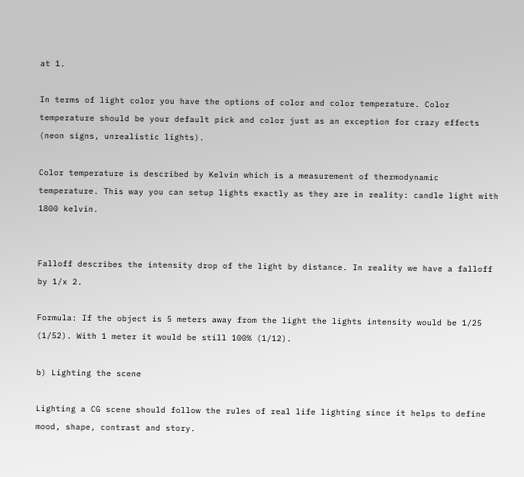at 1.

In terms of light color you have the options of color and color temperature. Color temperature should be your default pick and color just as an exception for crazy effects (neon signs, unrealistic lights).

Color temperature is described by Kelvin which is a measurement of thermodynamic temperature. This way you can setup lights exactly as they are in reality: candle light with 1800 kelvin.


Falloff describes the intensity drop of the light by distance. In reality we have a falloff by 1/x 2.

Formula: If the object is 5 meters away from the light the lights intensity would be 1/25 (1/52). With 1 meter it would be still 100% (1/12).

b) Lighting the scene

Lighting a CG scene should follow the rules of real life lighting since it helps to define mood, shape, contrast and story.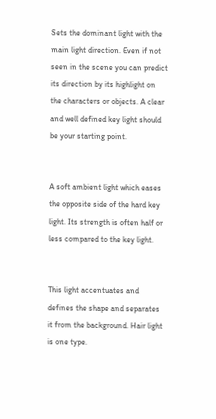Sets the dominant light with the main light direction. Even if not seen in the scene you can predict its direction by its highlight on the characters or objects. A clear and well defined key light should be your starting point.


A soft ambient light which eases the opposite side of the hard key light. Its strength is often half or less compared to the key light.


This light accentuates and defines the shape and separates it from the background. Hair light is one type.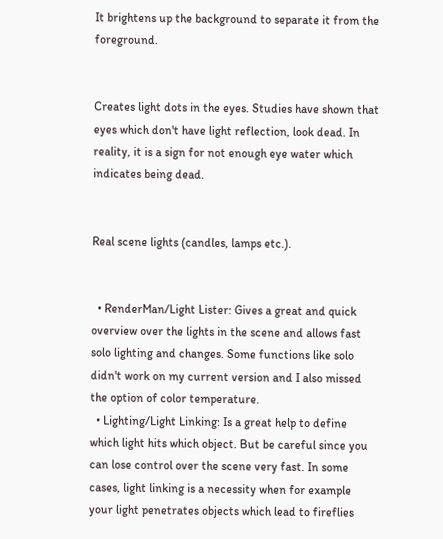It brightens up the background to separate it from the foreground.


Creates light dots in the eyes. Studies have shown that eyes which don't have light reflection, look dead. In reality, it is a sign for not enough eye water which indicates being dead.


Real scene lights (candles, lamps etc.).


  • RenderMan/Light Lister: Gives a great and quick overview over the lights in the scene and allows fast solo lighting and changes. Some functions like solo didn't work on my current version and I also missed the option of color temperature.
  • Lighting/Light Linking: Is a great help to define which light hits which object. But be careful since you can lose control over the scene very fast. In some cases, light linking is a necessity when for example your light penetrates objects which lead to fireflies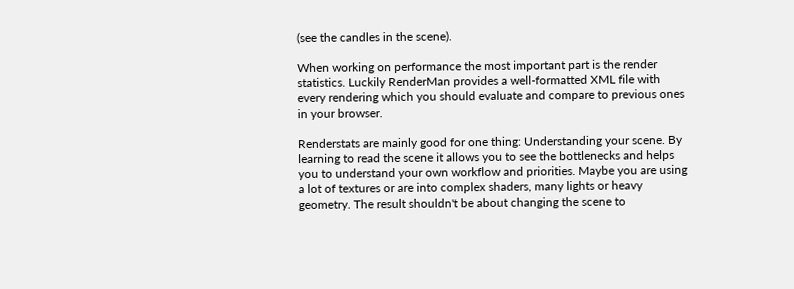(see the candles in the scene).

When working on performance the most important part is the render statistics. Luckily RenderMan provides a well-formatted XML file with every rendering which you should evaluate and compare to previous ones in your browser.

Renderstats are mainly good for one thing: Understanding your scene. By learning to read the scene it allows you to see the bottlenecks and helps you to understand your own workflow and priorities. Maybe you are using a lot of textures or are into complex shaders, many lights or heavy geometry. The result shouldn't be about changing the scene to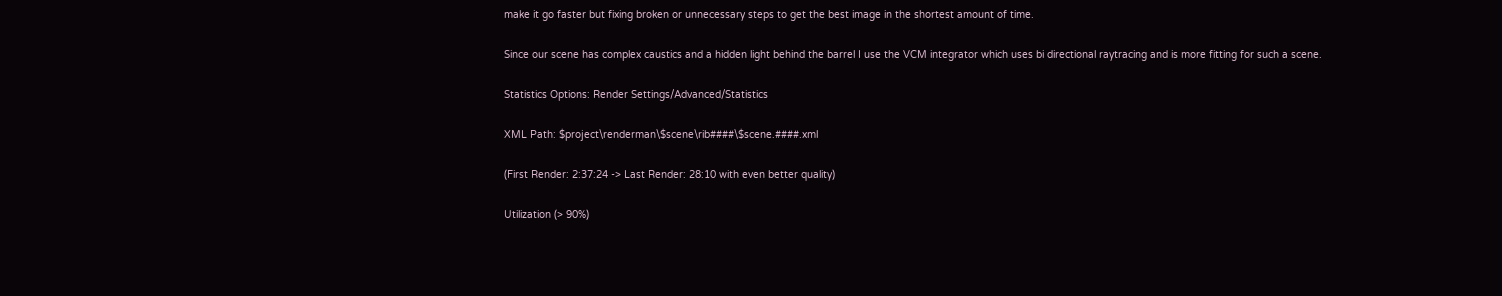make it go faster but fixing broken or unnecessary steps to get the best image in the shortest amount of time.

Since our scene has complex caustics and a hidden light behind the barrel I use the VCM integrator which uses bi directional raytracing and is more fitting for such a scene.

Statistics Options: Render Settings/Advanced/Statistics

XML Path: $project\renderman\$scene\rib####\$scene.####.xml

(First Render: 2:37:24 -> Last Render: 28:10 with even better quality)

Utilization (> 90%)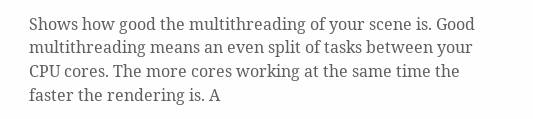Shows how good the multithreading of your scene is. Good multithreading means an even split of tasks between your CPU cores. The more cores working at the same time the faster the rendering is. A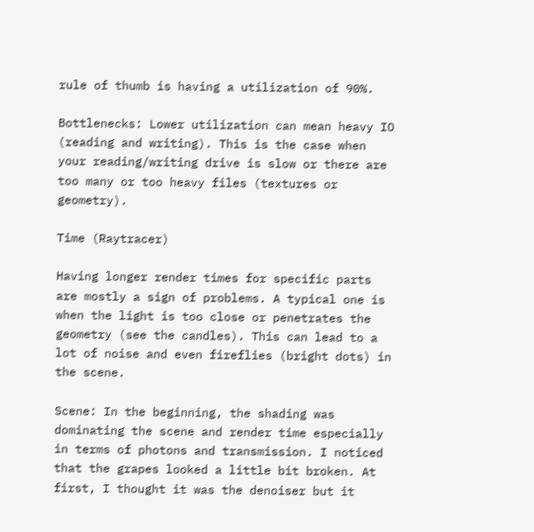rule of thumb is having a utilization of 90%.

Bottlenecks: Lower utilization can mean heavy IO (reading and writing). This is the case when your reading/writing drive is slow or there are too many or too heavy files (textures or geometry).

Time (Raytracer)

Having longer render times for specific parts are mostly a sign of problems. A typical one is when the light is too close or penetrates the geometry (see the candles). This can lead to a lot of noise and even fireflies (bright dots) in the scene.

Scene: In the beginning, the shading was dominating the scene and render time especially in terms of photons and transmission. I noticed that the grapes looked a little bit broken. At first, I thought it was the denoiser but it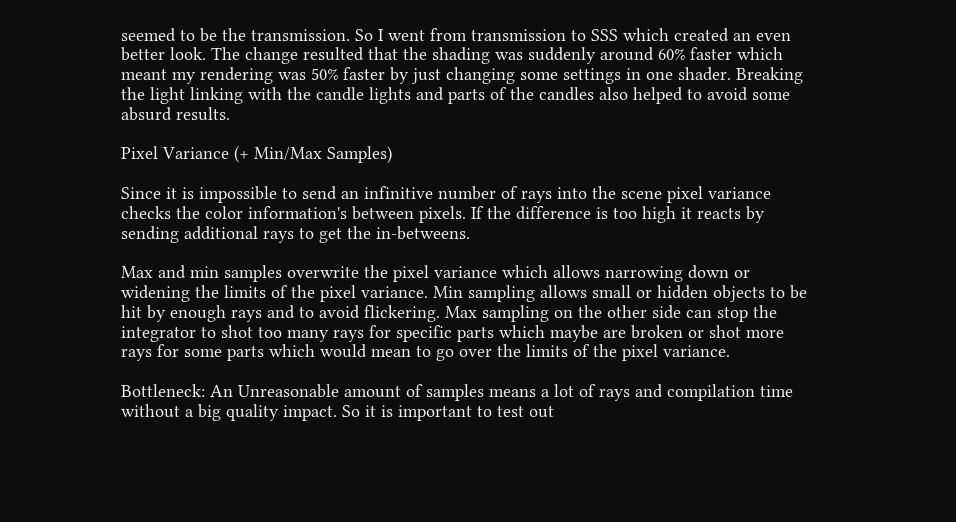seemed to be the transmission. So I went from transmission to SSS which created an even better look. The change resulted that the shading was suddenly around 60% faster which meant my rendering was 50% faster by just changing some settings in one shader. Breaking the light linking with the candle lights and parts of the candles also helped to avoid some absurd results.

Pixel Variance (+ Min/Max Samples)

Since it is impossible to send an infinitive number of rays into the scene pixel variance checks the color information's between pixels. If the difference is too high it reacts by sending additional rays to get the in-betweens.

Max and min samples overwrite the pixel variance which allows narrowing down or widening the limits of the pixel variance. Min sampling allows small or hidden objects to be hit by enough rays and to avoid flickering. Max sampling on the other side can stop the integrator to shot too many rays for specific parts which maybe are broken or shot more rays for some parts which would mean to go over the limits of the pixel variance.

Bottleneck: An Unreasonable amount of samples means a lot of rays and compilation time without a big quality impact. So it is important to test out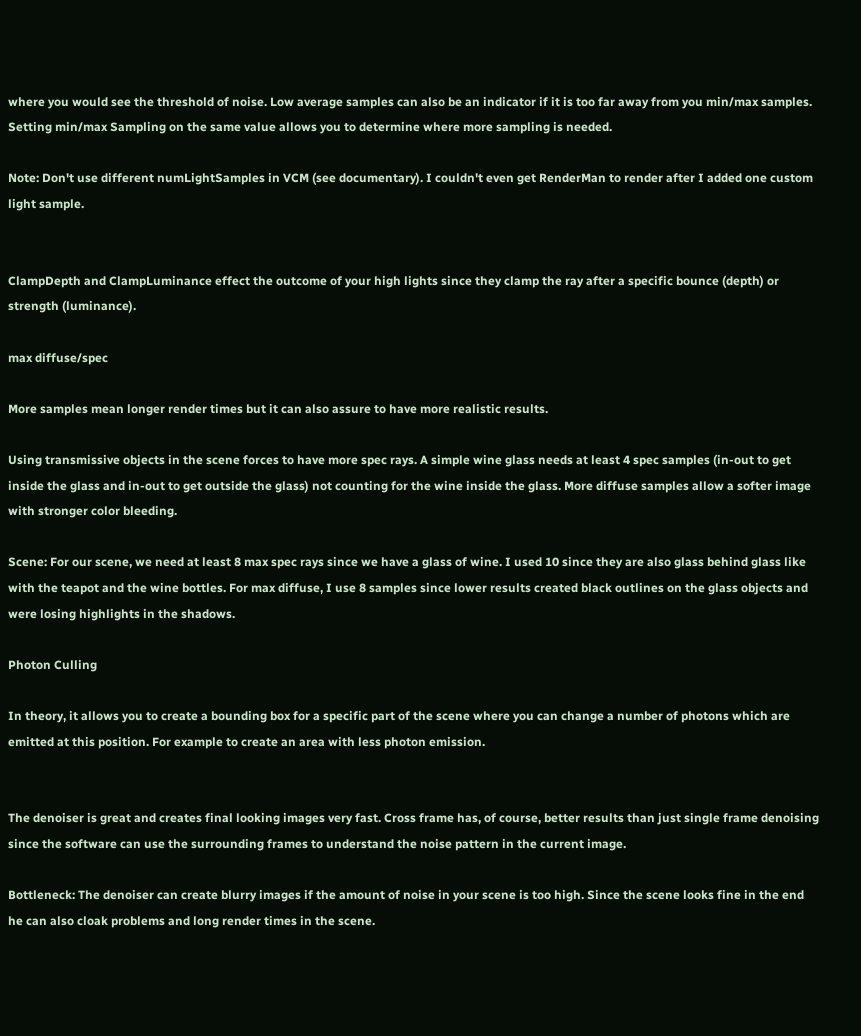where you would see the threshold of noise. Low average samples can also be an indicator if it is too far away from you min/max samples. Setting min/max Sampling on the same value allows you to determine where more sampling is needed.

Note: Don't use different numLightSamples in VCM (see documentary). I couldn't even get RenderMan to render after I added one custom light sample.


ClampDepth and ClampLuminance effect the outcome of your high lights since they clamp the ray after a specific bounce (depth) or strength (luminance).

max diffuse/spec

More samples mean longer render times but it can also assure to have more realistic results.

Using transmissive objects in the scene forces to have more spec rays. A simple wine glass needs at least 4 spec samples (in-out to get inside the glass and in-out to get outside the glass) not counting for the wine inside the glass. More diffuse samples allow a softer image with stronger color bleeding.

Scene: For our scene, we need at least 8 max spec rays since we have a glass of wine. I used 10 since they are also glass behind glass like with the teapot and the wine bottles. For max diffuse, I use 8 samples since lower results created black outlines on the glass objects and were losing highlights in the shadows.

Photon Culling

In theory, it allows you to create a bounding box for a specific part of the scene where you can change a number of photons which are emitted at this position. For example to create an area with less photon emission.


The denoiser is great and creates final looking images very fast. Cross frame has, of course, better results than just single frame denoising since the software can use the surrounding frames to understand the noise pattern in the current image.

Bottleneck: The denoiser can create blurry images if the amount of noise in your scene is too high. Since the scene looks fine in the end he can also cloak problems and long render times in the scene.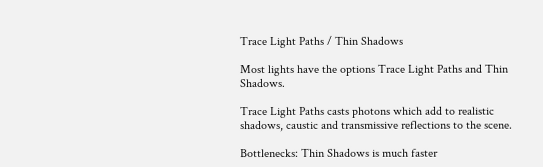Trace Light Paths / Thin Shadows

Most lights have the options Trace Light Paths and Thin Shadows.

Trace Light Paths casts photons which add to realistic shadows, caustic and transmissive reflections to the scene.

Bottlenecks: Thin Shadows is much faster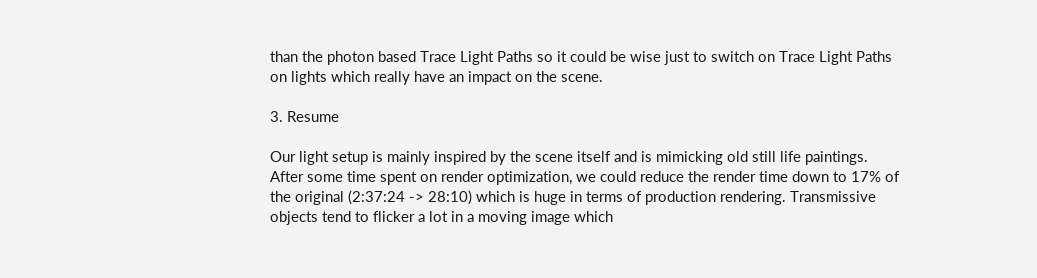than the photon based Trace Light Paths so it could be wise just to switch on Trace Light Paths on lights which really have an impact on the scene.

3. Resume

Our light setup is mainly inspired by the scene itself and is mimicking old still life paintings. After some time spent on render optimization, we could reduce the render time down to 17% of the original (2:37:24 -> 28:10) which is huge in terms of production rendering. Transmissive objects tend to flicker a lot in a moving image which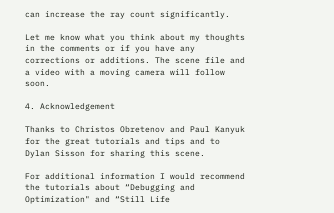can increase the ray count significantly.

Let me know what you think about my thoughts in the comments or if you have any corrections or additions. The scene file and a video with a moving camera will follow soon.

4. Acknowledgement

Thanks to Christos Obretenov and Paul Kanyuk for the great tutorials and tips and to Dylan Sisson for sharing this scene.

For additional information I would recommend the tutorials about “Debugging and Optimization" and “Still Life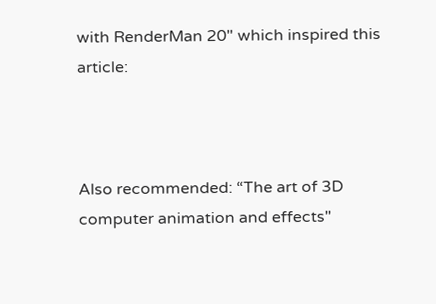with RenderMan 20" which inspired this article:



Also recommended: “The art of 3D computer animation and effects"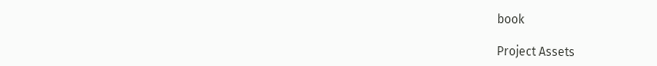book

Project Assets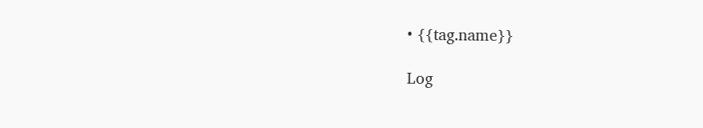• {{tag.name}}

Log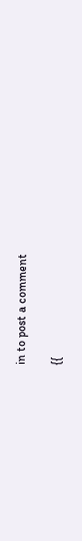in to post a comment

{{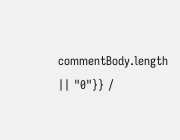commentBody.length || "0"}} /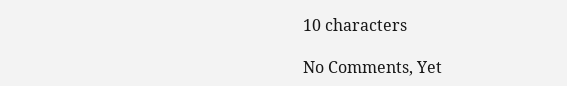10 characters

No Comments, Yet